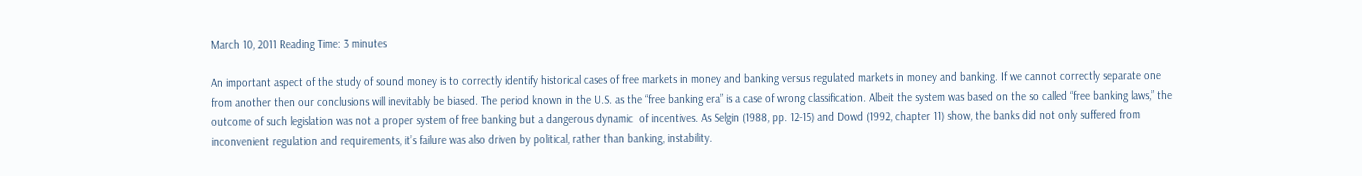March 10, 2011 Reading Time: 3 minutes

An important aspect of the study of sound money is to correctly identify historical cases of free markets in money and banking versus regulated markets in money and banking. If we cannot correctly separate one from another then our conclusions will inevitably be biased. The period known in the U.S. as the “free banking era” is a case of wrong classification. Albeit the system was based on the so called “free banking laws,” the outcome of such legislation was not a proper system of free banking but a dangerous dynamic  of incentives. As Selgin (1988, pp. 12-15) and Dowd (1992, chapter 11) show, the banks did not only suffered from inconvenient regulation and requirements, it’s failure was also driven by political, rather than banking, instability.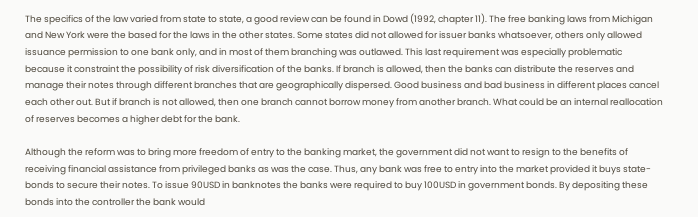The specifics of the law varied from state to state, a good review can be found in Dowd (1992, chapter 11). The free banking laws from Michigan and New York were the based for the laws in the other states. Some states did not allowed for issuer banks whatsoever, others only allowed issuance permission to one bank only, and in most of them branching was outlawed. This last requirement was especially problematic because it constraint the possibility of risk diversification of the banks. If branch is allowed, then the banks can distribute the reserves and manage their notes through different branches that are geographically dispersed. Good business and bad business in different places cancel each other out. But if branch is not allowed, then one branch cannot borrow money from another branch. What could be an internal reallocation of reserves becomes a higher debt for the bank.

Although the reform was to bring more freedom of entry to the banking market, the government did not want to resign to the benefits of receiving financial assistance from privileged banks as was the case. Thus, any bank was free to entry into the market provided it buys state-bonds to secure their notes. To issue 90USD in banknotes the banks were required to buy 100USD in government bonds. By depositing these bonds into the controller the bank would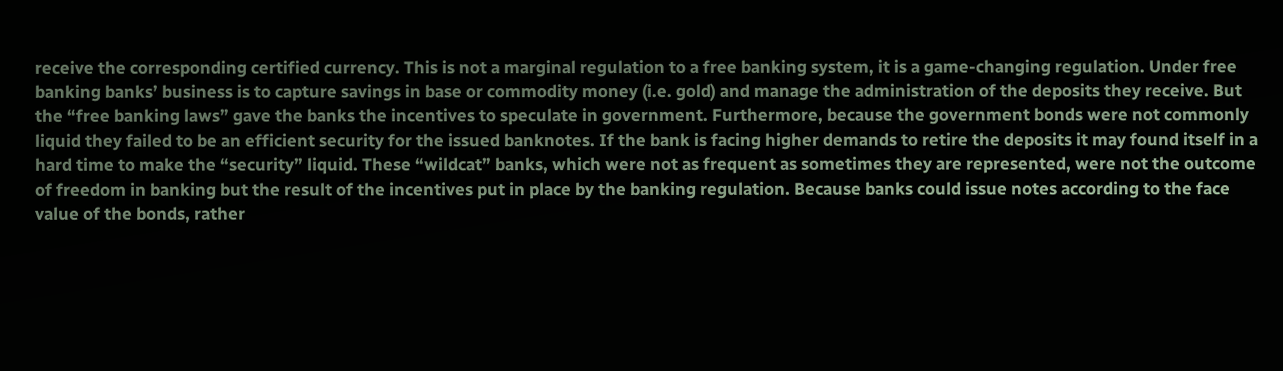receive the corresponding certified currency. This is not a marginal regulation to a free banking system, it is a game-changing regulation. Under free banking banks’ business is to capture savings in base or commodity money (i.e. gold) and manage the administration of the deposits they receive. But the “free banking laws” gave the banks the incentives to speculate in government. Furthermore, because the government bonds were not commonly liquid they failed to be an efficient security for the issued banknotes. If the bank is facing higher demands to retire the deposits it may found itself in a hard time to make the “security” liquid. These “wildcat” banks, which were not as frequent as sometimes they are represented, were not the outcome of freedom in banking but the result of the incentives put in place by the banking regulation. Because banks could issue notes according to the face value of the bonds, rather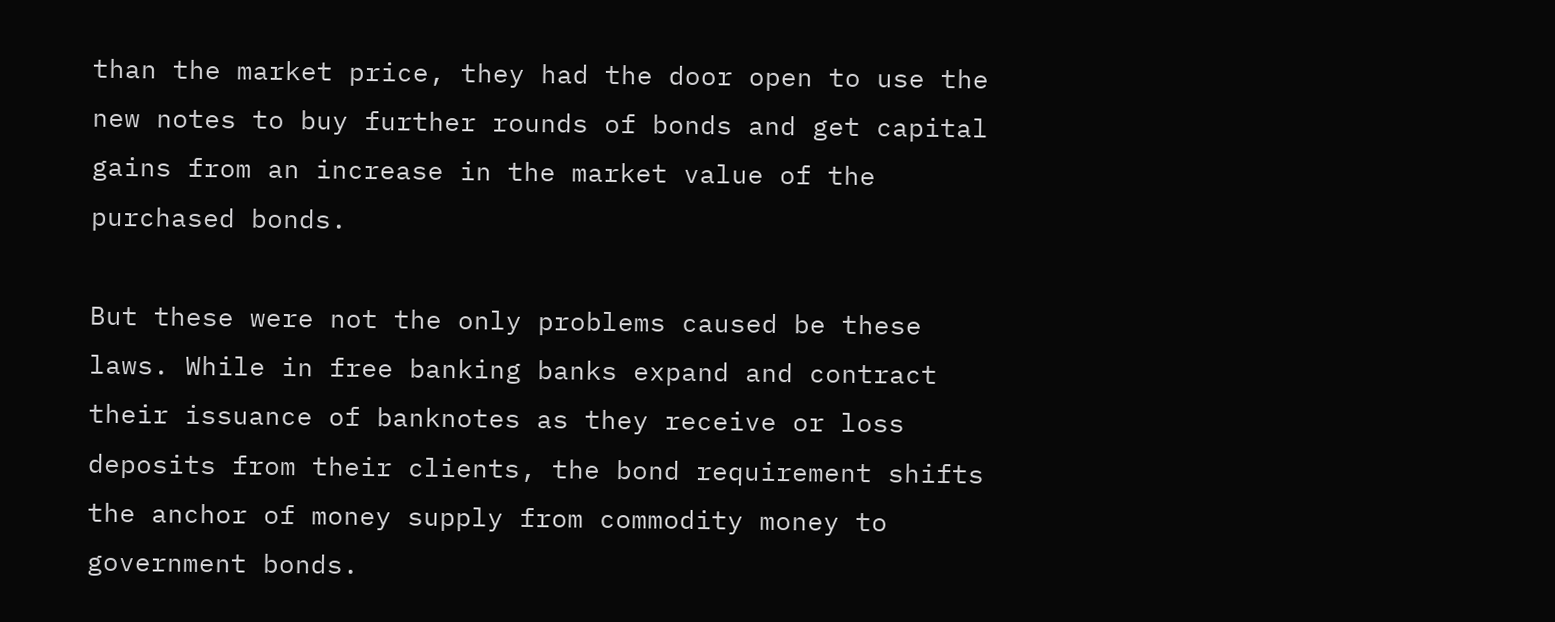than the market price, they had the door open to use the new notes to buy further rounds of bonds and get capital gains from an increase in the market value of the purchased bonds.

But these were not the only problems caused be these laws. While in free banking banks expand and contract their issuance of banknotes as they receive or loss deposits from their clients, the bond requirement shifts the anchor of money supply from commodity money to government bonds.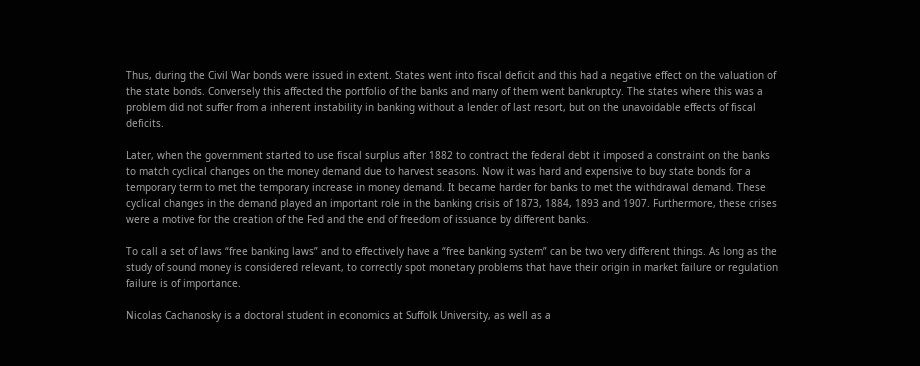Thus, during the Civil War bonds were issued in extent. States went into fiscal deficit and this had a negative effect on the valuation of the state bonds. Conversely this affected the portfolio of the banks and many of them went bankruptcy. The states where this was a problem did not suffer from a inherent instability in banking without a lender of last resort, but on the unavoidable effects of fiscal deficits.

Later, when the government started to use fiscal surplus after 1882 to contract the federal debt it imposed a constraint on the banks to match cyclical changes on the money demand due to harvest seasons. Now it was hard and expensive to buy state bonds for a temporary term to met the temporary increase in money demand. It became harder for banks to met the withdrawal demand. These cyclical changes in the demand played an important role in the banking crisis of 1873, 1884, 1893 and 1907. Furthermore, these crises were a motive for the creation of the Fed and the end of freedom of issuance by different banks.

To call a set of laws “free banking laws” and to effectively have a “free banking system” can be two very different things. As long as the study of sound money is considered relevant, to correctly spot monetary problems that have their origin in market failure or regulation failure is of importance.

Nicolas Cachanosky is a doctoral student in economics at Suffolk University, as well as a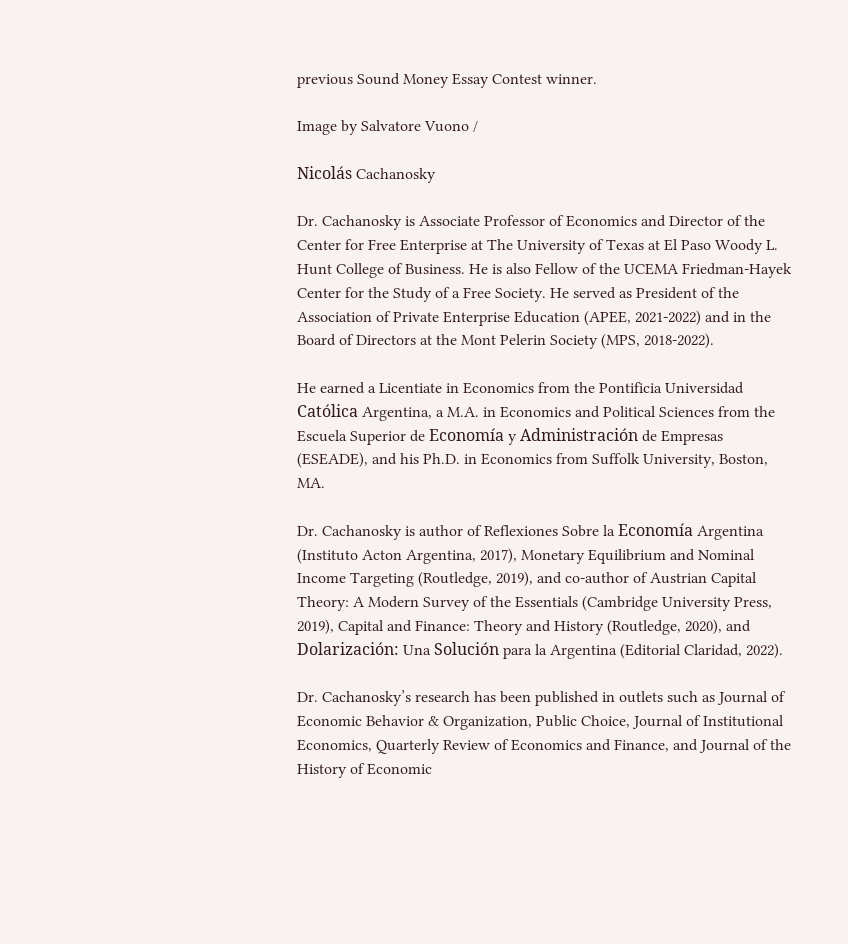previous Sound Money Essay Contest winner.

Image by Salvatore Vuono /

Nicolás Cachanosky

Dr. Cachanosky is Associate Professor of Economics and Director of the Center for Free Enterprise at The University of Texas at El Paso Woody L. Hunt College of Business. He is also Fellow of the UCEMA Friedman-Hayek Center for the Study of a Free Society. He served as President of the Association of Private Enterprise Education (APEE, 2021-2022) and in the Board of Directors at the Mont Pelerin Society (MPS, 2018-2022).

He earned a Licentiate in Economics from the Pontificia Universidad Católica Argentina, a M.A. in Economics and Political Sciences from the Escuela Superior de Economía y Administración de Empresas (ESEADE), and his Ph.D. in Economics from Suffolk University, Boston, MA.

Dr. Cachanosky is author of Reflexiones Sobre la Economía Argentina (Instituto Acton Argentina, 2017), Monetary Equilibrium and Nominal Income Targeting (Routledge, 2019), and co-author of Austrian Capital Theory: A Modern Survey of the Essentials (Cambridge University Press, 2019), Capital and Finance: Theory and History (Routledge, 2020), and Dolarización: Una Solución para la Argentina (Editorial Claridad, 2022).

Dr. Cachanosky’s research has been published in outlets such as Journal of Economic Behavior & Organization, Public Choice, Journal of Institutional Economics, Quarterly Review of Economics and Finance, and Journal of the History of Economic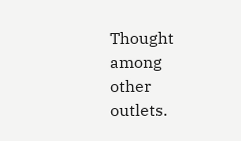Thought among other outlets.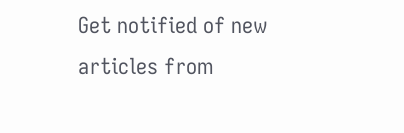Get notified of new articles from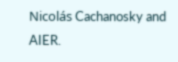Nicolás Cachanosky and AIER.